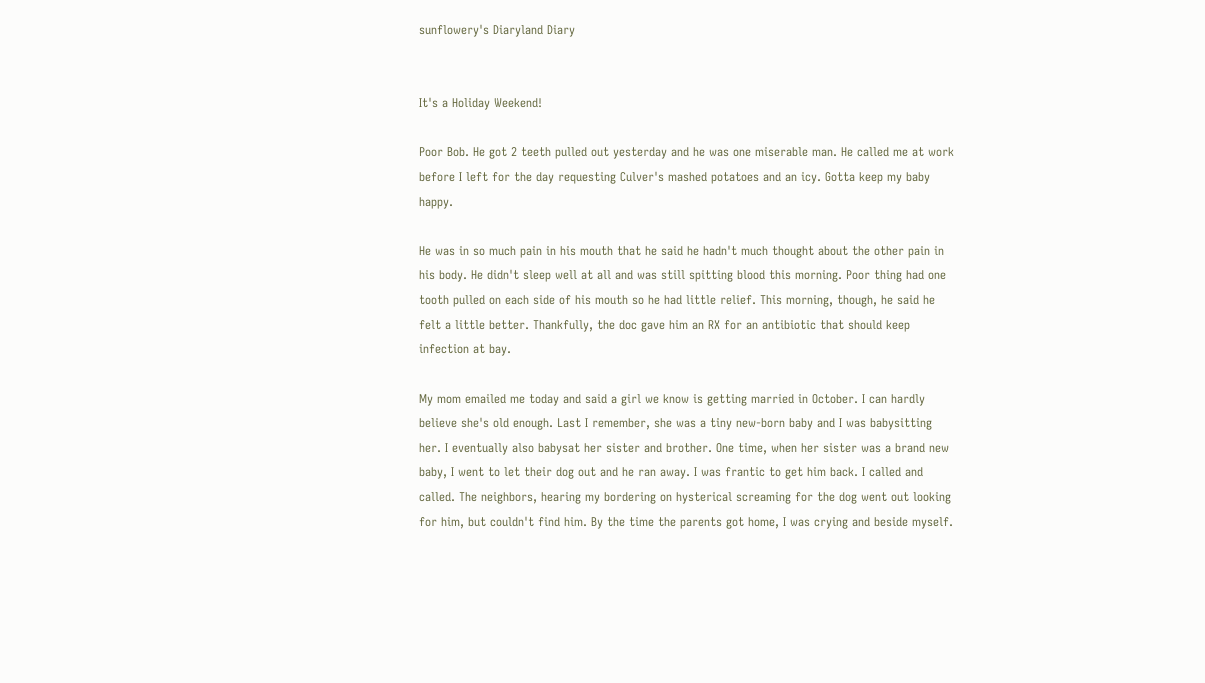sunflowery's Diaryland Diary


It's a Holiday Weekend!

Poor Bob. He got 2 teeth pulled out yesterday and he was one miserable man. He called me at work before I left for the day requesting Culver's mashed potatoes and an icy. Gotta keep my baby happy.

He was in so much pain in his mouth that he said he hadn't much thought about the other pain in his body. He didn't sleep well at all and was still spitting blood this morning. Poor thing had one tooth pulled on each side of his mouth so he had little relief. This morning, though, he said he felt a little better. Thankfully, the doc gave him an RX for an antibiotic that should keep infection at bay.

My mom emailed me today and said a girl we know is getting married in October. I can hardly believe she's old enough. Last I remember, she was a tiny new-born baby and I was babysitting her. I eventually also babysat her sister and brother. One time, when her sister was a brand new baby, I went to let their dog out and he ran away. I was frantic to get him back. I called and called. The neighbors, hearing my bordering on hysterical screaming for the dog went out looking for him, but couldn't find him. By the time the parents got home, I was crying and beside myself.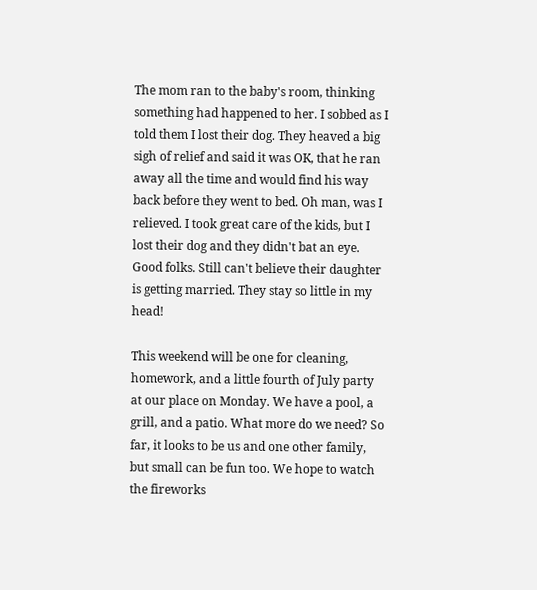The mom ran to the baby's room, thinking something had happened to her. I sobbed as I told them I lost their dog. They heaved a big sigh of relief and said it was OK, that he ran away all the time and would find his way back before they went to bed. Oh man, was I relieved. I took great care of the kids, but I lost their dog and they didn't bat an eye. Good folks. Still can't believe their daughter is getting married. They stay so little in my head!

This weekend will be one for cleaning, homework, and a little fourth of July party at our place on Monday. We have a pool, a grill, and a patio. What more do we need? So far, it looks to be us and one other family, but small can be fun too. We hope to watch the fireworks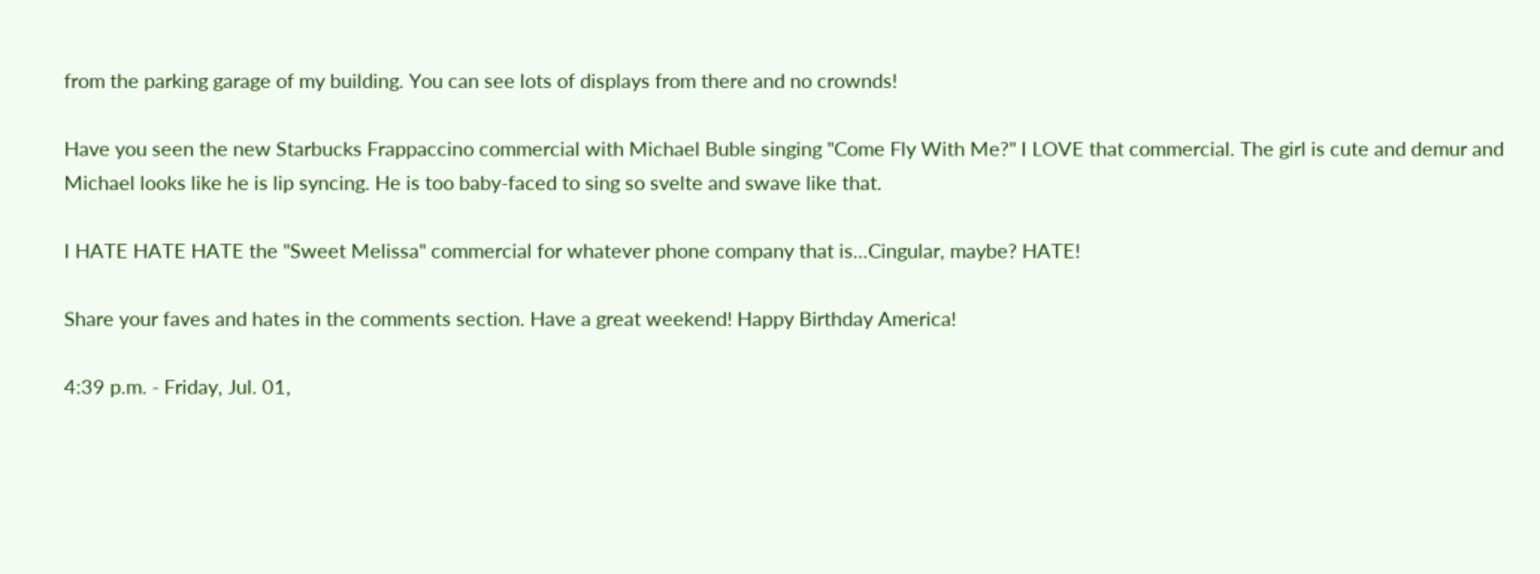from the parking garage of my building. You can see lots of displays from there and no crownds!

Have you seen the new Starbucks Frappaccino commercial with Michael Buble singing "Come Fly With Me?" I LOVE that commercial. The girl is cute and demur and Michael looks like he is lip syncing. He is too baby-faced to sing so svelte and swave like that.

I HATE HATE HATE the "Sweet Melissa" commercial for whatever phone company that is...Cingular, maybe? HATE!

Share your faves and hates in the comments section. Have a great weekend! Happy Birthday America!

4:39 p.m. - Friday, Jul. 01,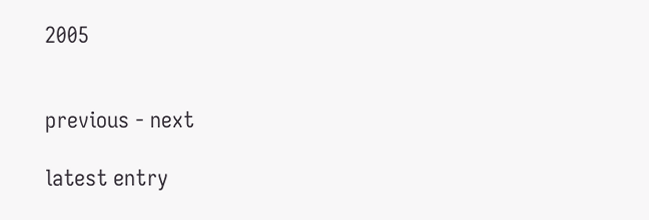2005


previous - next

latest entry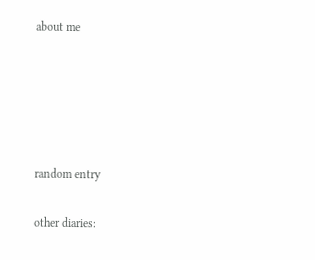about me





random entry

other diaries: